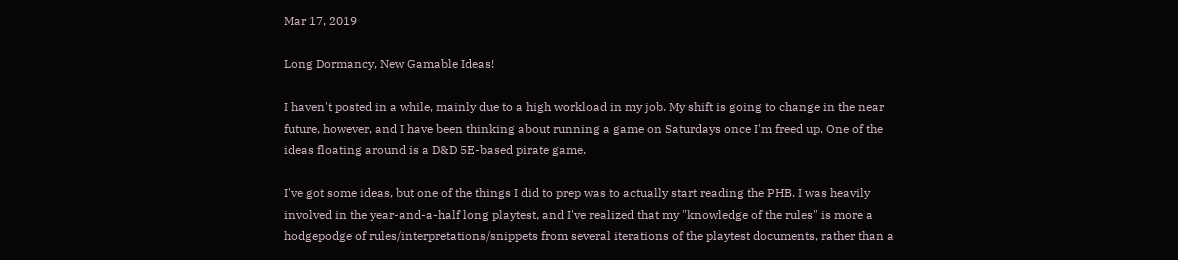Mar 17, 2019

Long Dormancy, New Gamable Ideas!

I haven't posted in a while, mainly due to a high workload in my job. My shift is going to change in the near future, however, and I have been thinking about running a game on Saturdays once I'm freed up. One of the ideas floating around is a D&D 5E-based pirate game.

I've got some ideas, but one of the things I did to prep was to actually start reading the PHB. I was heavily involved in the year-and-a-half long playtest, and I've realized that my "knowledge of the rules" is more a hodgepodge of rules/interpretations/snippets from several iterations of the playtest documents, rather than a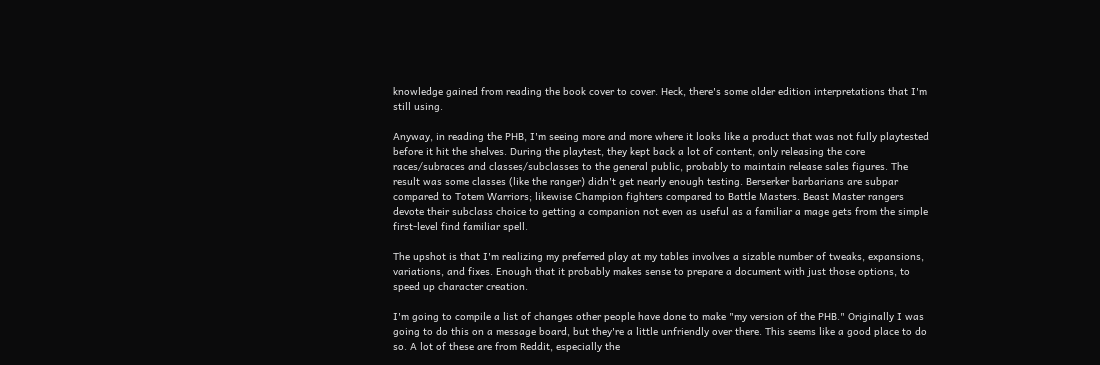knowledge gained from reading the book cover to cover. Heck, there's some older edition interpretations that I'm still using.

Anyway, in reading the PHB, I'm seeing more and more where it looks like a product that was not fully playtested before it hit the shelves. During the playtest, they kept back a lot of content, only releasing the core races/subraces and classes/subclasses to the general public, probably to maintain release sales figures. The result was some classes (like the ranger) didn't get nearly enough testing. Berserker barbarians are subpar compared to Totem Warriors; likewise Champion fighters compared to Battle Masters. Beast Master rangers devote their subclass choice to getting a companion not even as useful as a familiar a mage gets from the simple first-level find familiar spell.

The upshot is that I'm realizing my preferred play at my tables involves a sizable number of tweaks, expansions, variations, and fixes. Enough that it probably makes sense to prepare a document with just those options, to speed up character creation.

I'm going to compile a list of changes other people have done to make "my version of the PHB." Originally I was going to do this on a message board, but they're a little unfriendly over there. This seems like a good place to do so. A lot of these are from Reddit, especially the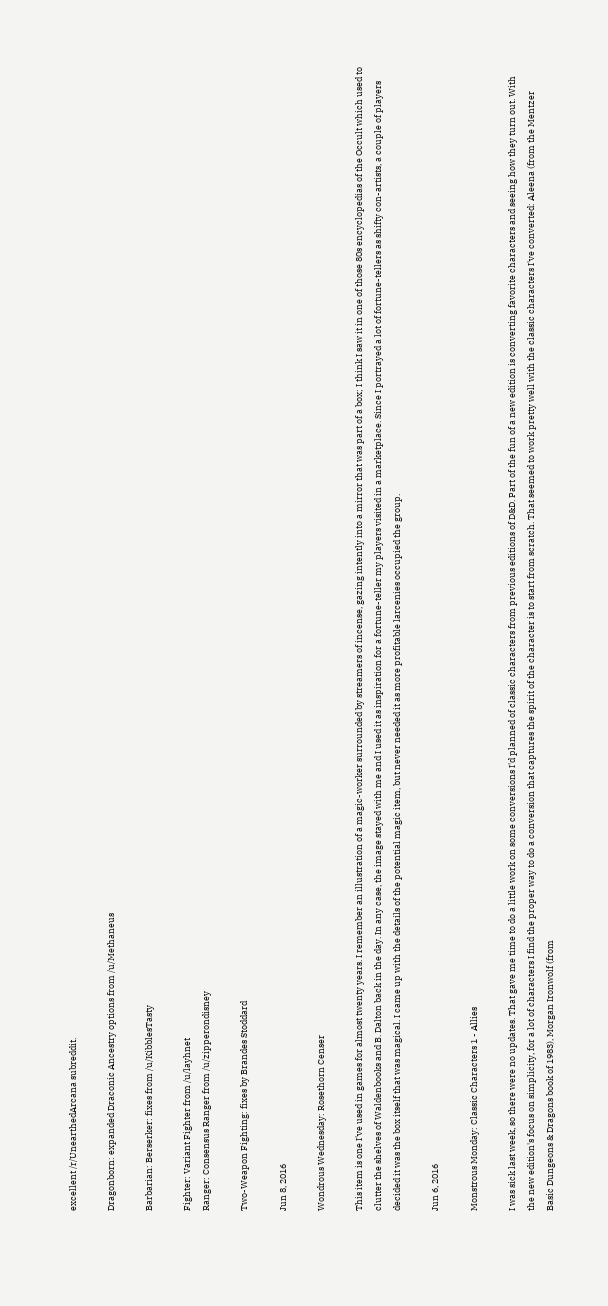excellent /r/UnearthedArcana subreddit.

Dragonborn: expanded Draconic Ancestry options from /u/Methaneus

Barbarian: Berserker: fixes from /u/KibblesTasty

Fighter: Variant Fighter from /u/layhnet
Ranger: Consensus Ranger from /u/zipperondisney

Two-Weapon Fighting: fixes by Brandes Stoddard

Jun 8, 2016

Wondrous Wednesday: Rosethorn Censer

This item is one I've used in games for almost twenty years. I remember an illustration of a magic-worker surrounded by streamers of incense, gazing intently into a mirror that was part of a box; I think I saw it in one of those 80s encyclopedias of the Occult which used to clutter the shelves of Waldenbooks and B. Dalton back in the day. In any case, the image stayed with me and I used it as inspiration for a fortune-teller my players visited in a marketplace. Since I portrayed a lot of fortune-tellers as shifty con-artists, a couple of players decided it was the box itself that was magical. I came up with the details of the potential magic item, but never needed it as more profitable larcenies occupied the group.

Jun 6, 2016

Monstrous Monday: Classic Characters 1 - Allies

I was sick last week, so there were no updates. That gave me time to do a little work on some conversions I'd planned of classic characters from previous editions of D&D. Part of the fun of a new edition is converting favorite characters and seeing how they turn out. With the new edition's focus on simplicity, for a lot of characters I find the proper way to do a conversion that captures the spirit of the character is to start from scratch. That seemed to work pretty well with the classic characters I've converted: Aleena (from the Mentzer Basic Dungeons & Dragons book of 1983), Morgan Ironwolf (from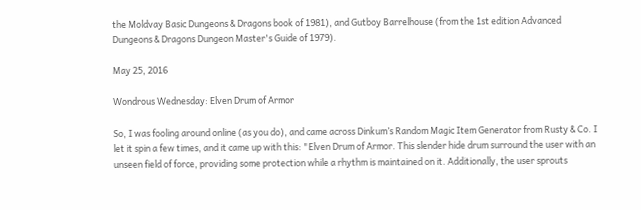the Moldvay Basic Dungeons & Dragons book of 1981), and Gutboy Barrelhouse (from the 1st edition Advanced Dungeons & Dragons Dungeon Master's Guide of 1979).

May 25, 2016

Wondrous Wednesday: Elven Drum of Armor

So, I was fooling around online (as you do), and came across Dinkum’s Random Magic Item Generator from Rusty & Co. I let it spin a few times, and it came up with this: "Elven Drum of Armor. This slender hide drum surround the user with an unseen field of force, providing some protection while a rhythm is maintained on it. Additionally, the user sprouts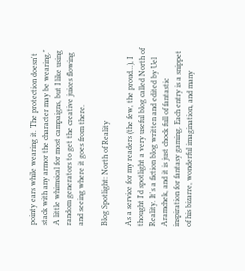pointy ears while wearing it. The protection doesn't stack with any armor the character may be wearing." A little whimsical for most campaigns, but I like using random generators to get the creative juices flowing and seeing where it goes from there.

Blog Spotlight: North of Reality

As a service for my readers (the few, the proud...), I thought I'd spotlight a very useful blog called North of Reality. It's a fiction blog written and edited by Uel Aramchek, and it is just chock full of fantastic inspiration for fantasy gaming. Each entry is a snippet of his bizarre, wonderful imagination, and many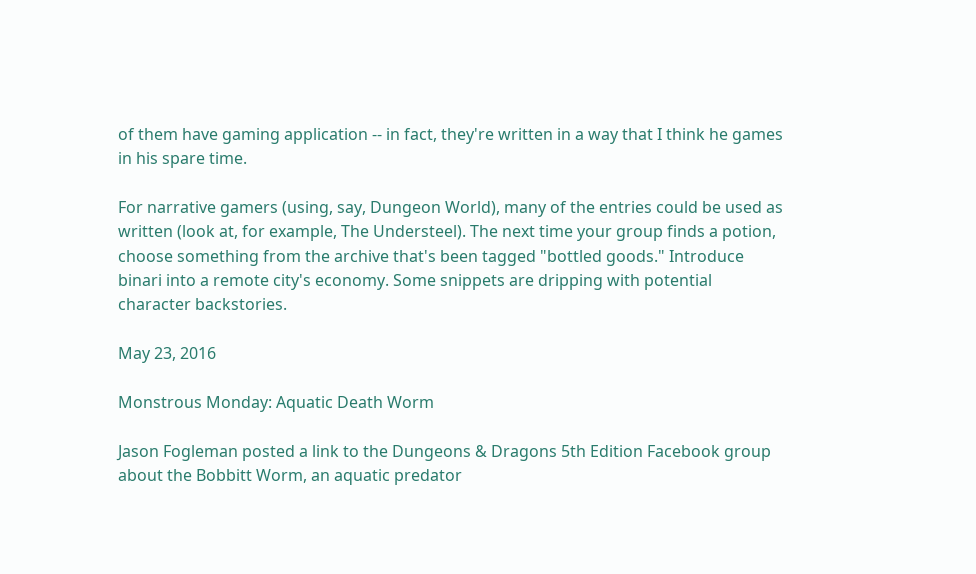of them have gaming application -- in fact, they're written in a way that I think he games in his spare time.

For narrative gamers (using, say, Dungeon World), many of the entries could be used as written (look at, for example, The Understeel). The next time your group finds a potion, choose something from the archive that's been tagged "bottled goods." Introduce binari into a remote city's economy. Some snippets are dripping with potential character backstories.

May 23, 2016

Monstrous Monday: Aquatic Death Worm

Jason Fogleman posted a link to the Dungeons & Dragons 5th Edition Facebook group about the Bobbitt Worm, an aquatic predator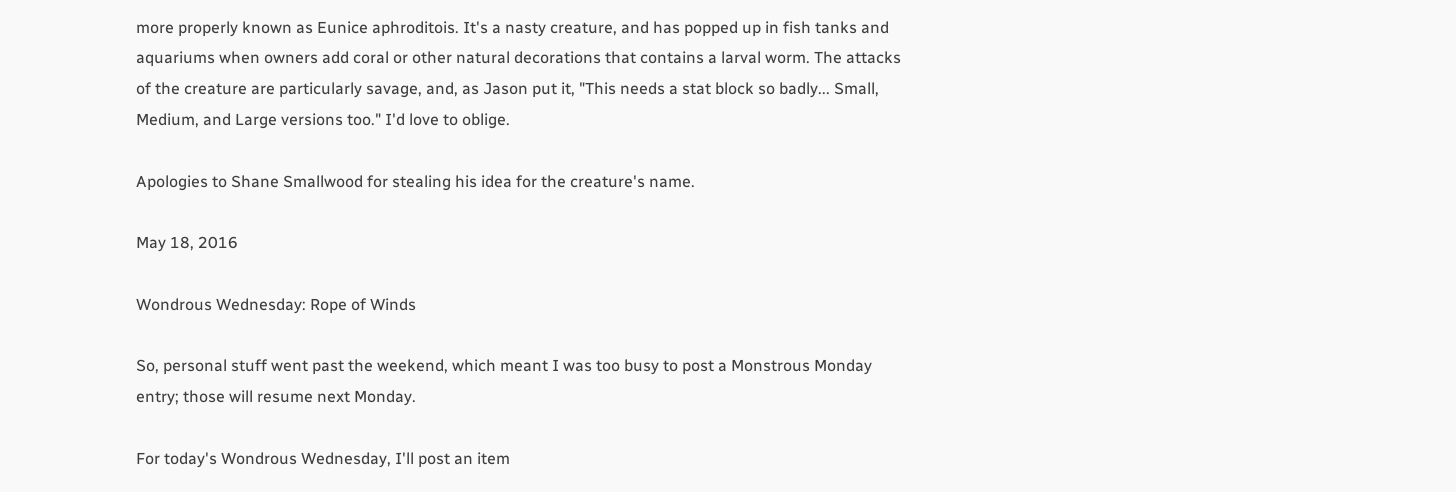more properly known as Eunice aphroditois. It's a nasty creature, and has popped up in fish tanks and aquariums when owners add coral or other natural decorations that contains a larval worm. The attacks of the creature are particularly savage, and, as Jason put it, "This needs a stat block so badly... Small, Medium, and Large versions too." I'd love to oblige.

Apologies to Shane Smallwood for stealing his idea for the creature's name.

May 18, 2016

Wondrous Wednesday: Rope of Winds

So, personal stuff went past the weekend, which meant I was too busy to post a Monstrous Monday entry; those will resume next Monday.

For today's Wondrous Wednesday, I'll post an item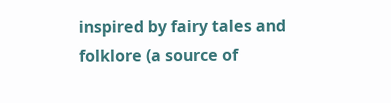inspired by fairy tales and folklore (a source of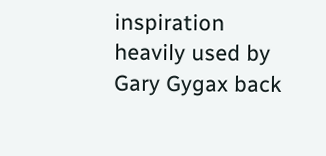inspiration heavily used by Gary Gygax back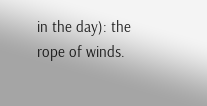in the day): the rope of winds.